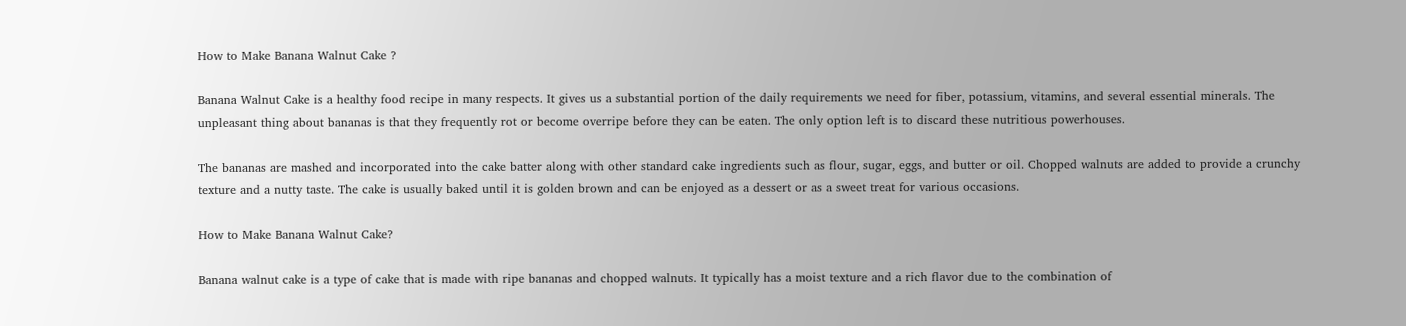How to Make Banana Walnut Cake ?

Banana Walnut Cake is a healthy food recipe in many respects. It gives us a substantial portion of the daily requirements we need for fiber, potassium, vitamins, and several essential minerals. The unpleasant thing about bananas is that they frequently rot or become overripe before they can be eaten. The only option left is to discard these nutritious powerhouses.

The bananas are mashed and incorporated into the cake batter along with other standard cake ingredients such as flour, sugar, eggs, and butter or oil. Chopped walnuts are added to provide a crunchy texture and a nutty taste. The cake is usually baked until it is golden brown and can be enjoyed as a dessert or as a sweet treat for various occasions.

How to Make Banana Walnut Cake?

Banana walnut cake is a type of cake that is made with ripe bananas and chopped walnuts. It typically has a moist texture and a rich flavor due to the combination of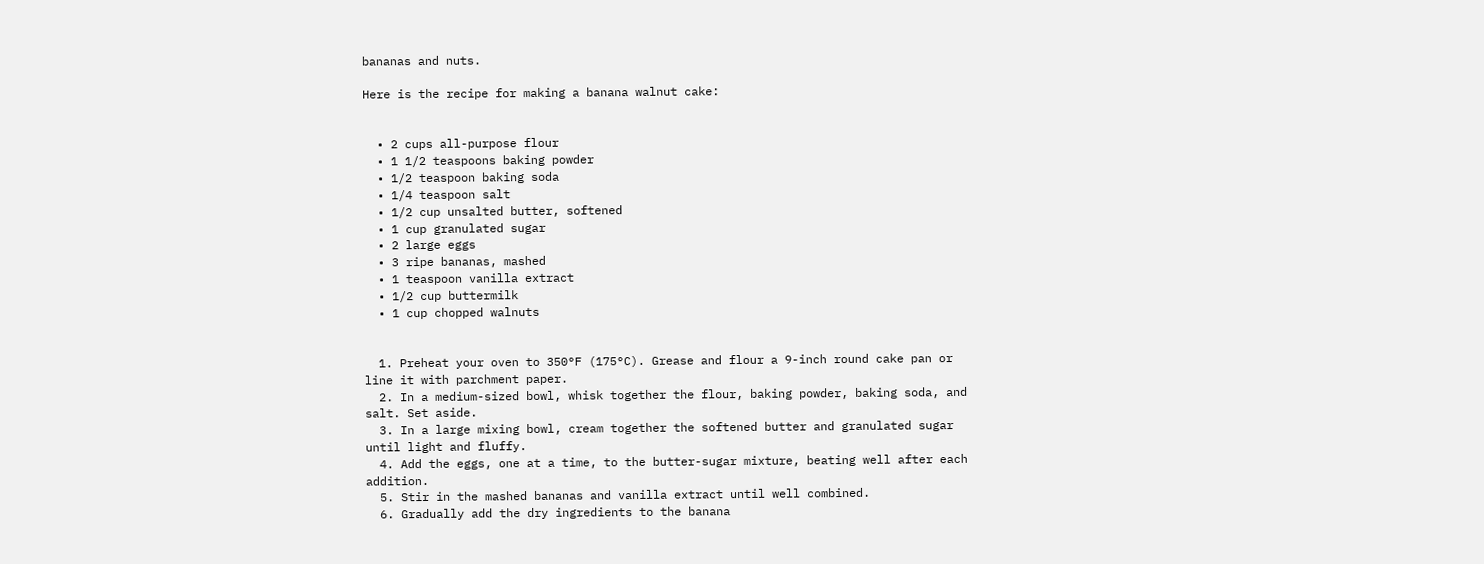bananas and nuts.

Here is the recipe for making a banana walnut cake:


  • 2 cups all-purpose flour
  • 1 1/2 teaspoons baking powder
  • 1/2 teaspoon baking soda
  • 1/4 teaspoon salt
  • 1/2 cup unsalted butter, softened
  • 1 cup granulated sugar
  • 2 large eggs
  • 3 ripe bananas, mashed
  • 1 teaspoon vanilla extract
  • 1/2 cup buttermilk
  • 1 cup chopped walnuts


  1. Preheat your oven to 350°F (175°C). Grease and flour a 9-inch round cake pan or line it with parchment paper.
  2. In a medium-sized bowl, whisk together the flour, baking powder, baking soda, and salt. Set aside.
  3. In a large mixing bowl, cream together the softened butter and granulated sugar until light and fluffy.
  4. Add the eggs, one at a time, to the butter-sugar mixture, beating well after each addition.
  5. Stir in the mashed bananas and vanilla extract until well combined.
  6. Gradually add the dry ingredients to the banana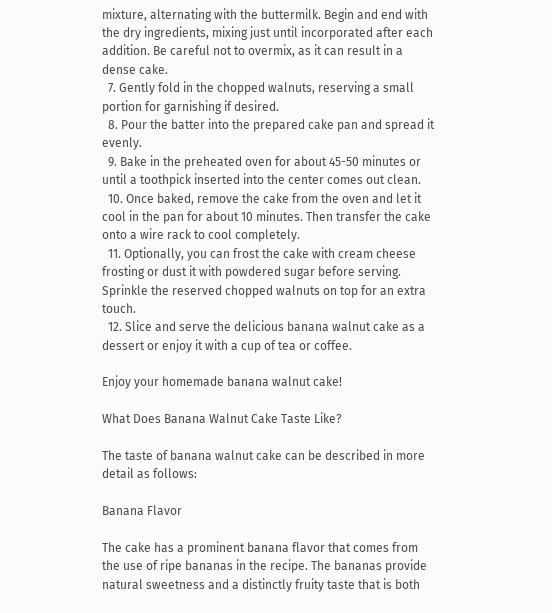mixture, alternating with the buttermilk. Begin and end with the dry ingredients, mixing just until incorporated after each addition. Be careful not to overmix, as it can result in a dense cake.
  7. Gently fold in the chopped walnuts, reserving a small portion for garnishing if desired.
  8. Pour the batter into the prepared cake pan and spread it evenly.
  9. Bake in the preheated oven for about 45-50 minutes or until a toothpick inserted into the center comes out clean.
  10. Once baked, remove the cake from the oven and let it cool in the pan for about 10 minutes. Then transfer the cake onto a wire rack to cool completely.
  11. Optionally, you can frost the cake with cream cheese frosting or dust it with powdered sugar before serving. Sprinkle the reserved chopped walnuts on top for an extra touch.
  12. Slice and serve the delicious banana walnut cake as a dessert or enjoy it with a cup of tea or coffee.

Enjoy your homemade banana walnut cake!

What Does Banana Walnut Cake Taste Like?

The taste of banana walnut cake can be described in more detail as follows:

Banana Flavor

The cake has a prominent banana flavor that comes from the use of ripe bananas in the recipe. The bananas provide natural sweetness and a distinctly fruity taste that is both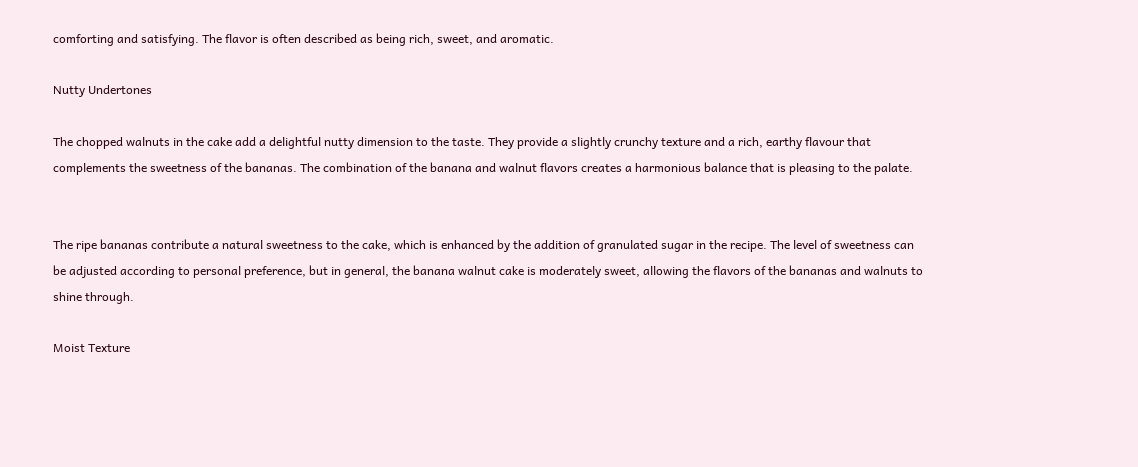comforting and satisfying. The flavor is often described as being rich, sweet, and aromatic.

Nutty Undertones

The chopped walnuts in the cake add a delightful nutty dimension to the taste. They provide a slightly crunchy texture and a rich, earthy flavour that complements the sweetness of the bananas. The combination of the banana and walnut flavors creates a harmonious balance that is pleasing to the palate.


The ripe bananas contribute a natural sweetness to the cake, which is enhanced by the addition of granulated sugar in the recipe. The level of sweetness can be adjusted according to personal preference, but in general, the banana walnut cake is moderately sweet, allowing the flavors of the bananas and walnuts to shine through.

Moist Texture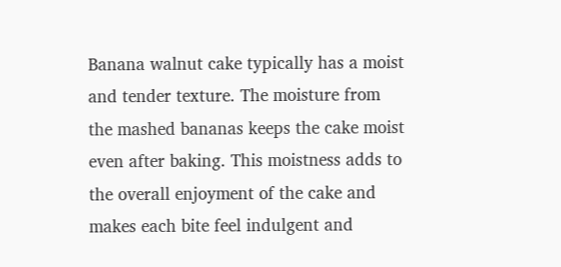Banana walnut cake typically has a moist and tender texture. The moisture from the mashed bananas keeps the cake moist even after baking. This moistness adds to the overall enjoyment of the cake and makes each bite feel indulgent and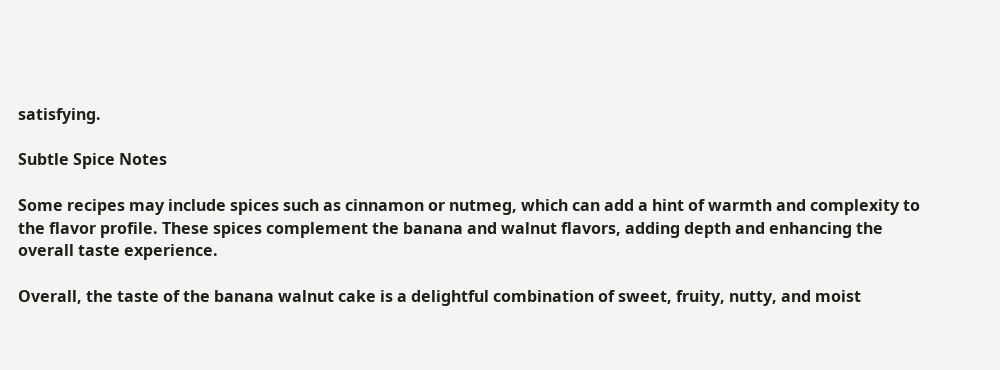satisfying.

Subtle Spice Notes

Some recipes may include spices such as cinnamon or nutmeg, which can add a hint of warmth and complexity to the flavor profile. These spices complement the banana and walnut flavors, adding depth and enhancing the overall taste experience.

Overall, the taste of the banana walnut cake is a delightful combination of sweet, fruity, nutty, and moist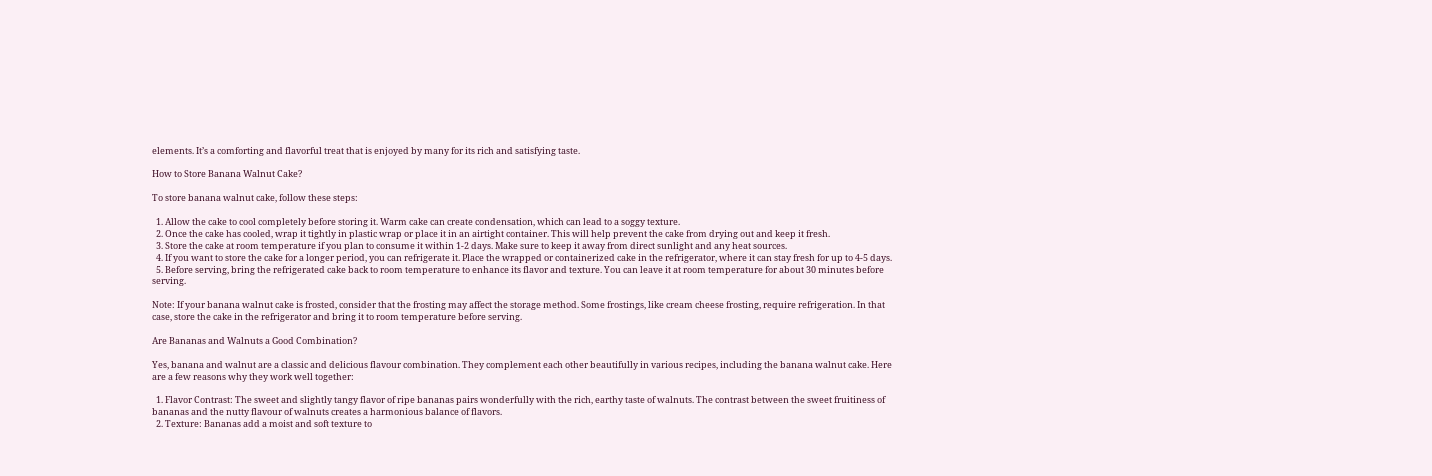elements. It’s a comforting and flavorful treat that is enjoyed by many for its rich and satisfying taste.

How to Store Banana Walnut Cake?

To store banana walnut cake, follow these steps:

  1. Allow the cake to cool completely before storing it. Warm cake can create condensation, which can lead to a soggy texture.
  2. Once the cake has cooled, wrap it tightly in plastic wrap or place it in an airtight container. This will help prevent the cake from drying out and keep it fresh.
  3. Store the cake at room temperature if you plan to consume it within 1-2 days. Make sure to keep it away from direct sunlight and any heat sources.
  4. If you want to store the cake for a longer period, you can refrigerate it. Place the wrapped or containerized cake in the refrigerator, where it can stay fresh for up to 4-5 days.
  5. Before serving, bring the refrigerated cake back to room temperature to enhance its flavor and texture. You can leave it at room temperature for about 30 minutes before serving.

Note: If your banana walnut cake is frosted, consider that the frosting may affect the storage method. Some frostings, like cream cheese frosting, require refrigeration. In that case, store the cake in the refrigerator and bring it to room temperature before serving.

Are Bananas and Walnuts a Good Combination?

Yes, banana and walnut are a classic and delicious flavour combination. They complement each other beautifully in various recipes, including the banana walnut cake. Here are a few reasons why they work well together:

  1. Flavor Contrast: The sweet and slightly tangy flavor of ripe bananas pairs wonderfully with the rich, earthy taste of walnuts. The contrast between the sweet fruitiness of bananas and the nutty flavour of walnuts creates a harmonious balance of flavors.
  2. Texture: Bananas add a moist and soft texture to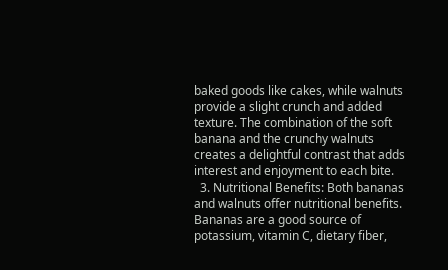baked goods like cakes, while walnuts provide a slight crunch and added texture. The combination of the soft banana and the crunchy walnuts creates a delightful contrast that adds interest and enjoyment to each bite.
  3. Nutritional Benefits: Both bananas and walnuts offer nutritional benefits. Bananas are a good source of potassium, vitamin C, dietary fiber,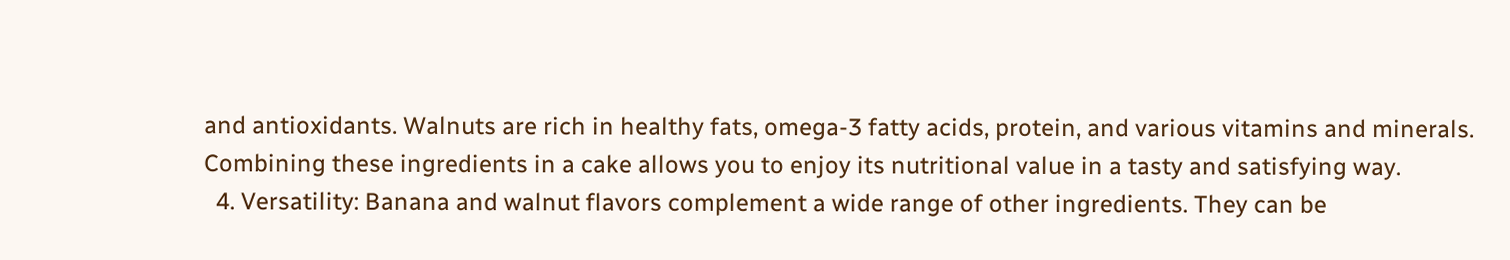and antioxidants. Walnuts are rich in healthy fats, omega-3 fatty acids, protein, and various vitamins and minerals. Combining these ingredients in a cake allows you to enjoy its nutritional value in a tasty and satisfying way.
  4. Versatility: Banana and walnut flavors complement a wide range of other ingredients. They can be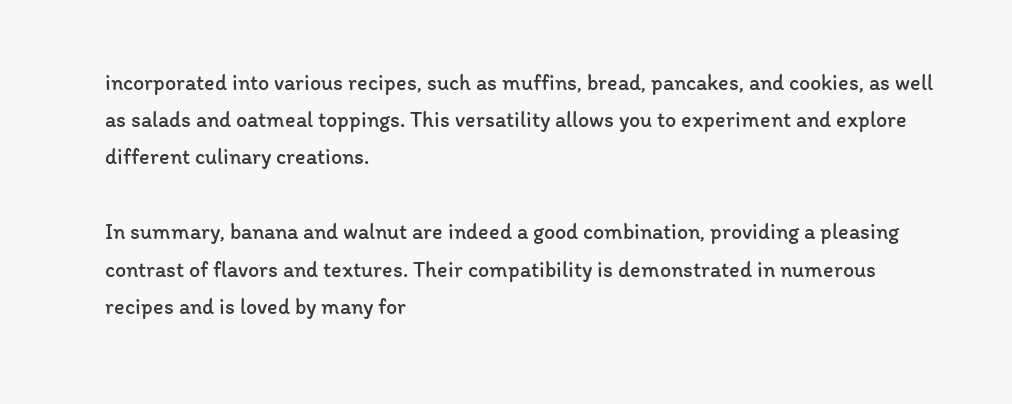incorporated into various recipes, such as muffins, bread, pancakes, and cookies, as well as salads and oatmeal toppings. This versatility allows you to experiment and explore different culinary creations.

In summary, banana and walnut are indeed a good combination, providing a pleasing contrast of flavors and textures. Their compatibility is demonstrated in numerous recipes and is loved by many for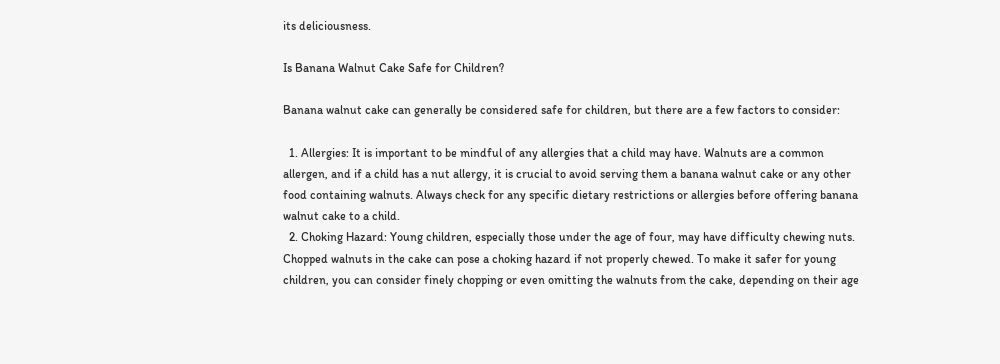its deliciousness.

Is Banana Walnut Cake Safe for Children?

Banana walnut cake can generally be considered safe for children, but there are a few factors to consider:

  1. Allergies: It is important to be mindful of any allergies that a child may have. Walnuts are a common allergen, and if a child has a nut allergy, it is crucial to avoid serving them a banana walnut cake or any other food containing walnuts. Always check for any specific dietary restrictions or allergies before offering banana walnut cake to a child.
  2. Choking Hazard: Young children, especially those under the age of four, may have difficulty chewing nuts. Chopped walnuts in the cake can pose a choking hazard if not properly chewed. To make it safer for young children, you can consider finely chopping or even omitting the walnuts from the cake, depending on their age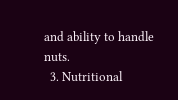and ability to handle nuts.
  3. Nutritional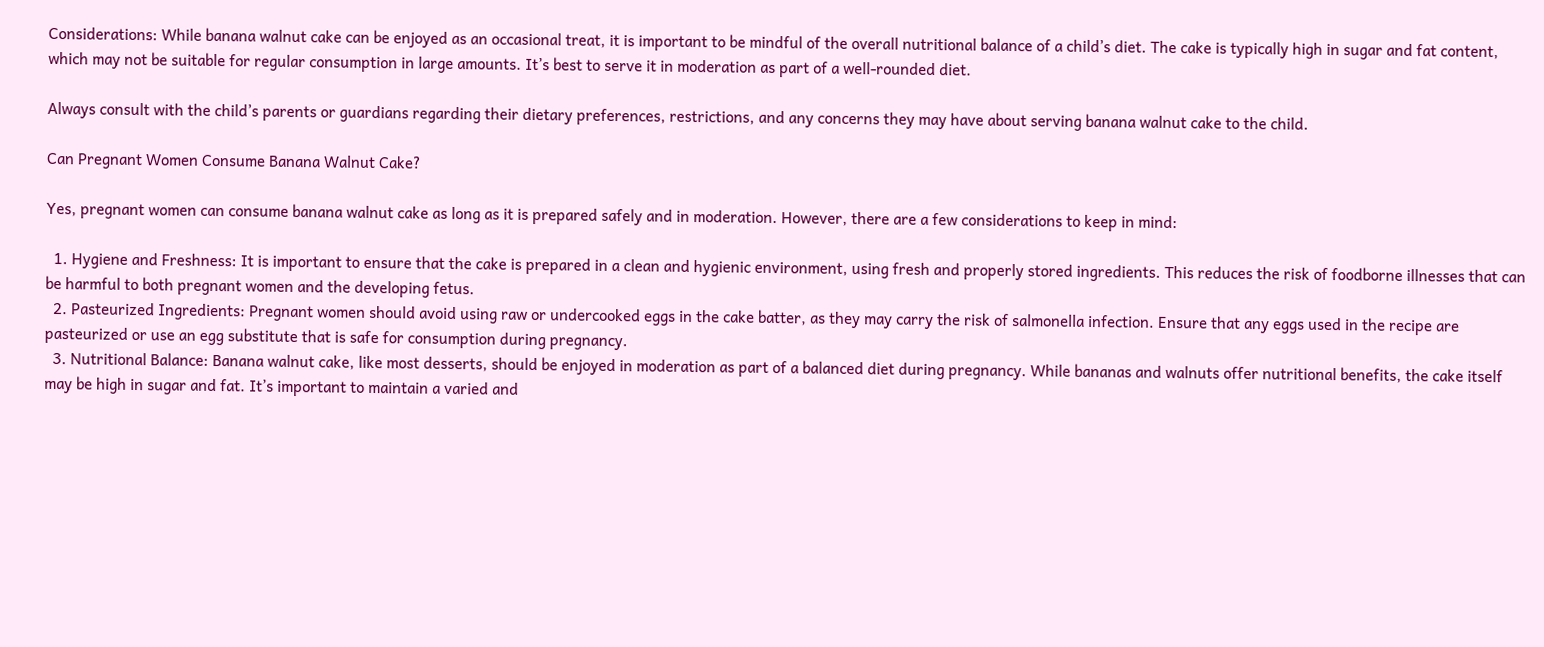Considerations: While banana walnut cake can be enjoyed as an occasional treat, it is important to be mindful of the overall nutritional balance of a child’s diet. The cake is typically high in sugar and fat content, which may not be suitable for regular consumption in large amounts. It’s best to serve it in moderation as part of a well-rounded diet.

Always consult with the child’s parents or guardians regarding their dietary preferences, restrictions, and any concerns they may have about serving banana walnut cake to the child.

Can Pregnant Women Consume Banana Walnut Cake?

Yes, pregnant women can consume banana walnut cake as long as it is prepared safely and in moderation. However, there are a few considerations to keep in mind:

  1. Hygiene and Freshness: It is important to ensure that the cake is prepared in a clean and hygienic environment, using fresh and properly stored ingredients. This reduces the risk of foodborne illnesses that can be harmful to both pregnant women and the developing fetus.
  2. Pasteurized Ingredients: Pregnant women should avoid using raw or undercooked eggs in the cake batter, as they may carry the risk of salmonella infection. Ensure that any eggs used in the recipe are pasteurized or use an egg substitute that is safe for consumption during pregnancy.
  3. Nutritional Balance: Banana walnut cake, like most desserts, should be enjoyed in moderation as part of a balanced diet during pregnancy. While bananas and walnuts offer nutritional benefits, the cake itself may be high in sugar and fat. It’s important to maintain a varied and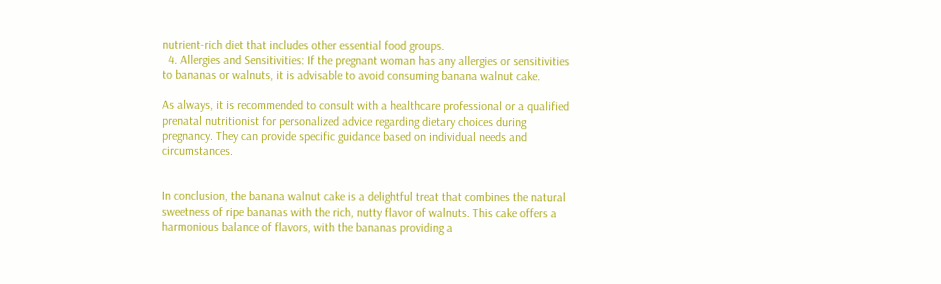nutrient-rich diet that includes other essential food groups.
  4. Allergies and Sensitivities: If the pregnant woman has any allergies or sensitivities to bananas or walnuts, it is advisable to avoid consuming banana walnut cake.

As always, it is recommended to consult with a healthcare professional or a qualified prenatal nutritionist for personalized advice regarding dietary choices during pregnancy. They can provide specific guidance based on individual needs and circumstances.


In conclusion, the banana walnut cake is a delightful treat that combines the natural sweetness of ripe bananas with the rich, nutty flavor of walnuts. This cake offers a harmonious balance of flavors, with the bananas providing a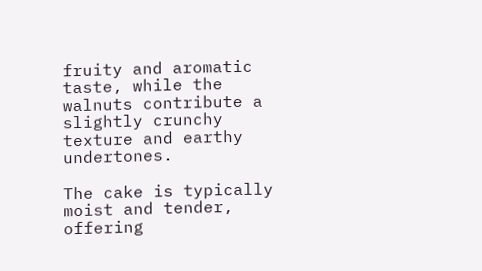fruity and aromatic taste, while the walnuts contribute a slightly crunchy texture and earthy undertones.

The cake is typically moist and tender, offering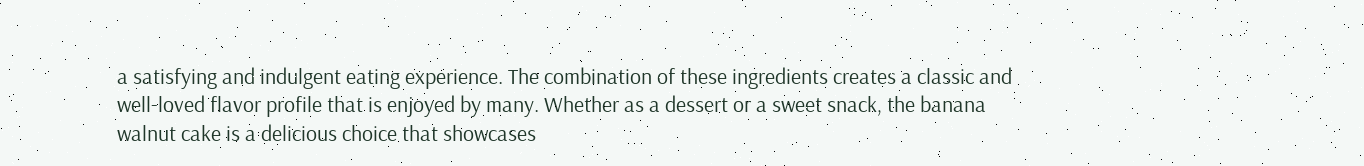a satisfying and indulgent eating experience. The combination of these ingredients creates a classic and well-loved flavor profile that is enjoyed by many. Whether as a dessert or a sweet snack, the banana walnut cake is a delicious choice that showcases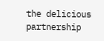the delicious partnership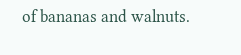of bananas and walnuts.